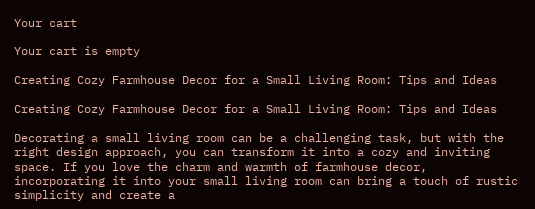Your cart

Your cart is empty

Creating Cozy Farmhouse Decor for a Small Living Room: Tips and Ideas

Creating Cozy Farmhouse Decor for a Small Living Room: Tips and Ideas

Decorating a small living room can be a challenging task, but with the right design approach, you can transform it into a cozy and inviting space. If you love the charm and warmth of farmhouse decor, incorporating it into your small living room can bring a touch of rustic simplicity and create a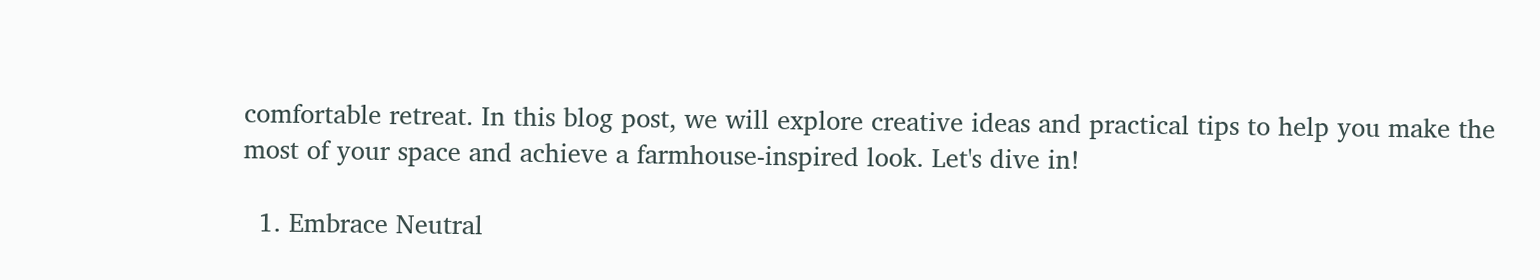comfortable retreat. In this blog post, we will explore creative ideas and practical tips to help you make the most of your space and achieve a farmhouse-inspired look. Let's dive in!

  1. Embrace Neutral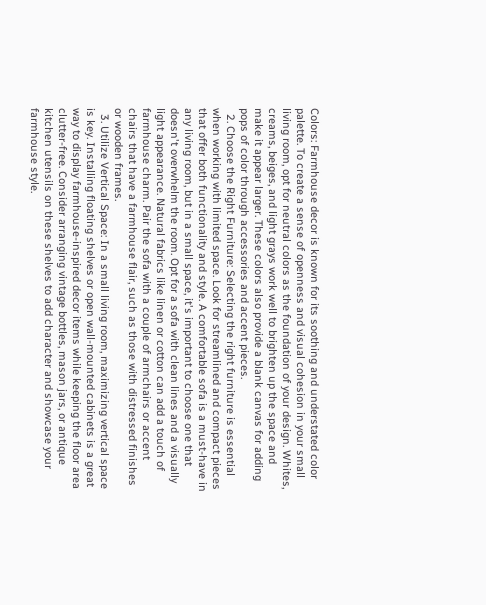Colors: Farmhouse decor is known for its soothing and understated color palette. To create a sense of openness and visual cohesion in your small living room, opt for neutral colors as the foundation of your design. Whites, creams, beiges, and light grays work well to brighten up the space and make it appear larger. These colors also provide a blank canvas for adding pops of color through accessories and accent pieces.
  2. Choose the Right Furniture: Selecting the right furniture is essential when working with limited space. Look for streamlined and compact pieces that offer both functionality and style. A comfortable sofa is a must-have in any living room, but in a small space, it's important to choose one that doesn't overwhelm the room. Opt for a sofa with clean lines and a visually light appearance. Natural fabrics like linen or cotton can add a touch of farmhouse charm. Pair the sofa with a couple of armchairs or accent chairs that have a farmhouse flair, such as those with distressed finishes or wooden frames.
  3. Utilize Vertical Space: In a small living room, maximizing vertical space is key. Installing floating shelves or open wall-mounted cabinets is a great way to display farmhouse-inspired decor items while keeping the floor area clutter-free. Consider arranging vintage bottles, mason jars, or antique kitchen utensils on these shelves to add character and showcase your farmhouse style.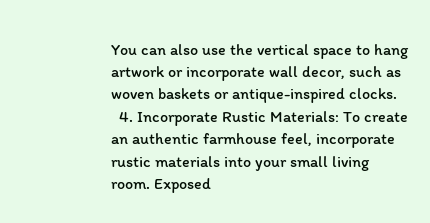You can also use the vertical space to hang artwork or incorporate wall decor, such as woven baskets or antique-inspired clocks.
  4. Incorporate Rustic Materials: To create an authentic farmhouse feel, incorporate rustic materials into your small living room. Exposed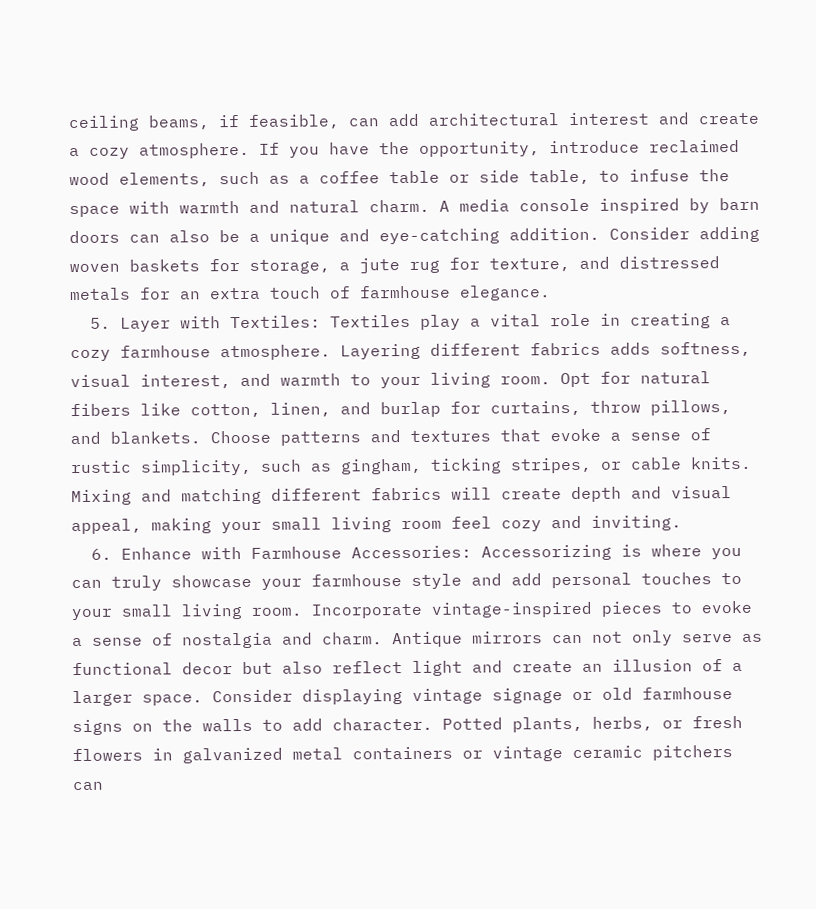ceiling beams, if feasible, can add architectural interest and create a cozy atmosphere. If you have the opportunity, introduce reclaimed wood elements, such as a coffee table or side table, to infuse the space with warmth and natural charm. A media console inspired by barn doors can also be a unique and eye-catching addition. Consider adding woven baskets for storage, a jute rug for texture, and distressed metals for an extra touch of farmhouse elegance.
  5. Layer with Textiles: Textiles play a vital role in creating a cozy farmhouse atmosphere. Layering different fabrics adds softness, visual interest, and warmth to your living room. Opt for natural fibers like cotton, linen, and burlap for curtains, throw pillows, and blankets. Choose patterns and textures that evoke a sense of rustic simplicity, such as gingham, ticking stripes, or cable knits. Mixing and matching different fabrics will create depth and visual appeal, making your small living room feel cozy and inviting.
  6. Enhance with Farmhouse Accessories: Accessorizing is where you can truly showcase your farmhouse style and add personal touches to your small living room. Incorporate vintage-inspired pieces to evoke a sense of nostalgia and charm. Antique mirrors can not only serve as functional decor but also reflect light and create an illusion of a larger space. Consider displaying vintage signage or old farmhouse signs on the walls to add character. Potted plants, herbs, or fresh flowers in galvanized metal containers or vintage ceramic pitchers can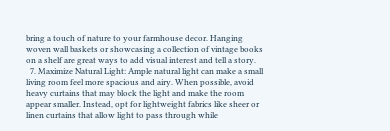bring a touch of nature to your farmhouse decor. Hanging woven wall baskets or showcasing a collection of vintage books on a shelf are great ways to add visual interest and tell a story.
  7. Maximize Natural Light: Ample natural light can make a small living room feel more spacious and airy. When possible, avoid heavy curtains that may block the light and make the room appear smaller. Instead, opt for lightweight fabrics like sheer or linen curtains that allow light to pass through while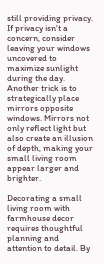still providing privacy. If privacy isn't a concern, consider leaving your windows uncovered to maximize sunlight during the day. Another trick is to strategically place mirrors opposite windows. Mirrors not only reflect light but also create an illusion of depth, making your small living room appear larger and brighter.

Decorating a small living room with farmhouse decor requires thoughtful planning and attention to detail. By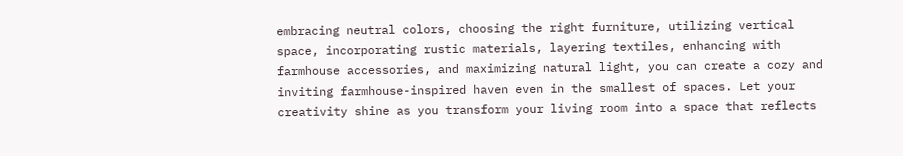embracing neutral colors, choosing the right furniture, utilizing vertical space, incorporating rustic materials, layering textiles, enhancing with farmhouse accessories, and maximizing natural light, you can create a cozy and inviting farmhouse-inspired haven even in the smallest of spaces. Let your creativity shine as you transform your living room into a space that reflects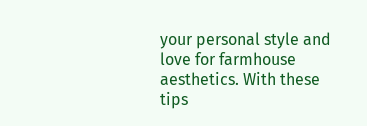your personal style and love for farmhouse aesthetics. With these tips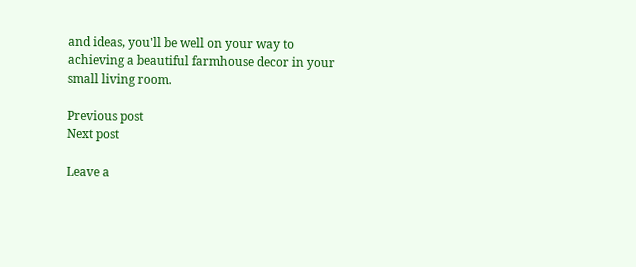and ideas, you'll be well on your way to achieving a beautiful farmhouse decor in your small living room.

Previous post
Next post

Leave a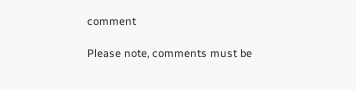comment

Please note, comments must be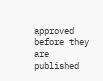approved before they are published